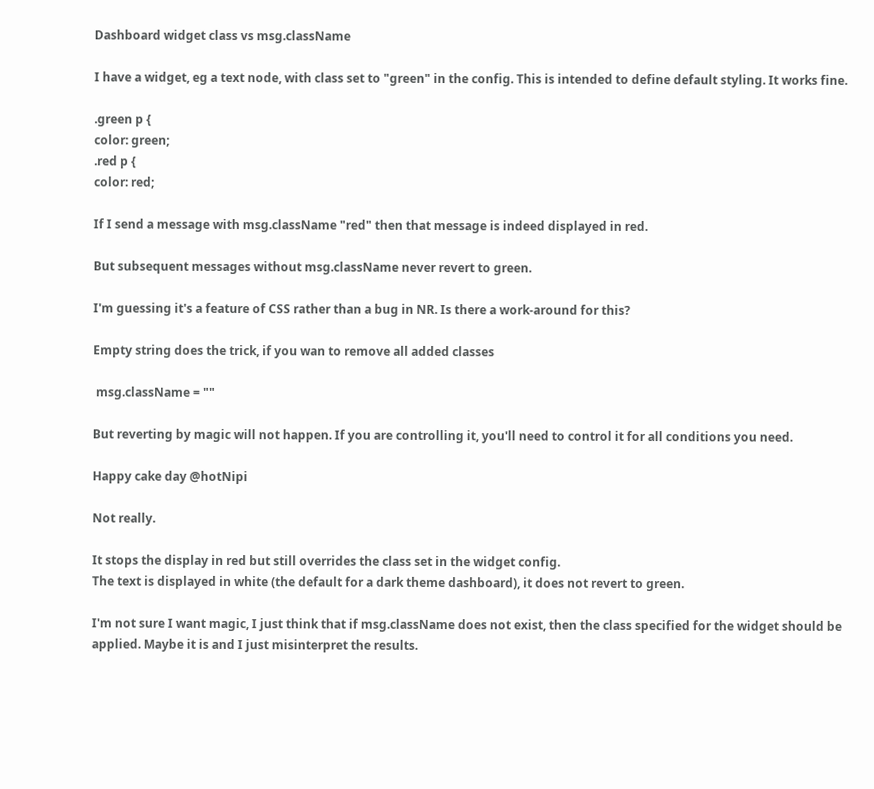Dashboard widget class vs msg.className

I have a widget, eg a text node, with class set to "green" in the config. This is intended to define default styling. It works fine.

.green p {
color: green;
.red p {
color: red;

If I send a message with msg.className "red" then that message is indeed displayed in red.

But subsequent messages without msg.className never revert to green.

I'm guessing it's a feature of CSS rather than a bug in NR. Is there a work-around for this?

Empty string does the trick, if you wan to remove all added classes

 msg.className = ""

But reverting by magic will not happen. If you are controlling it, you'll need to control it for all conditions you need.

Happy cake day @hotNipi

Not really.

It stops the display in red but still overrides the class set in the widget config.
The text is displayed in white (the default for a dark theme dashboard), it does not revert to green.

I'm not sure I want magic, I just think that if msg.className does not exist, then the class specified for the widget should be applied. Maybe it is and I just misinterpret the results.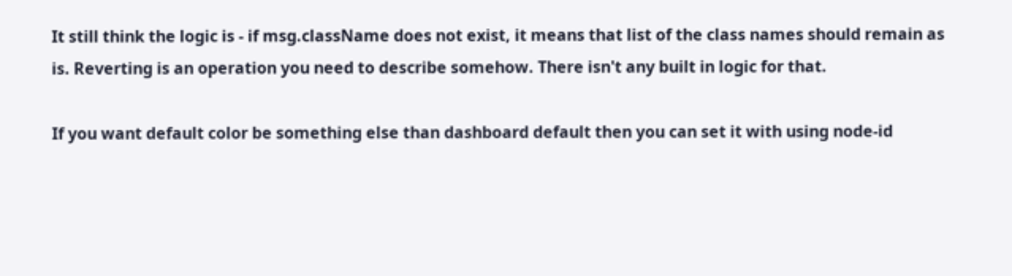It still think the logic is - if msg.className does not exist, it means that list of the class names should remain as is. Reverting is an operation you need to describe somehow. There isn't any built in logic for that.

If you want default color be something else than dashboard default then you can set it with using node-id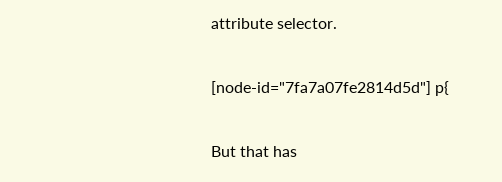attribute selector.

[node-id="7fa7a07fe2814d5d"] p{

But that has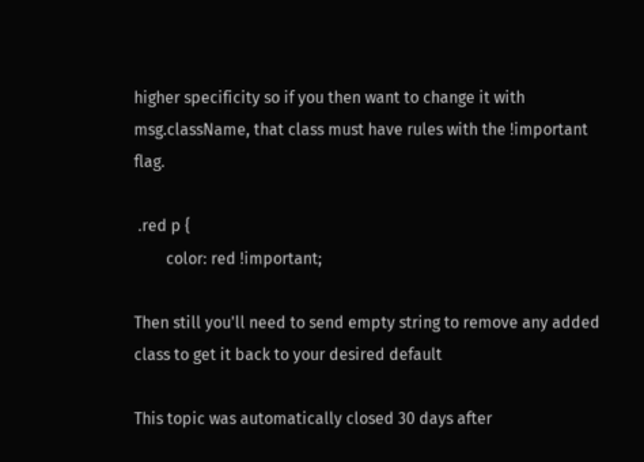higher specificity so if you then want to change it with msg.className, that class must have rules with the !important flag.

 .red p {
        color: red !important;

Then still you'll need to send empty string to remove any added class to get it back to your desired default

This topic was automatically closed 30 days after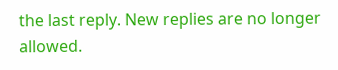the last reply. New replies are no longer allowed.